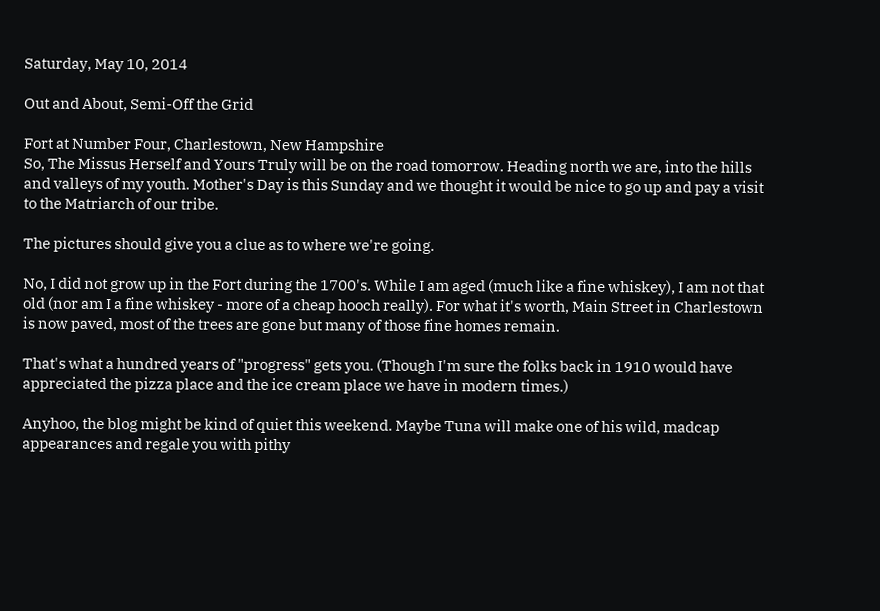Saturday, May 10, 2014

Out and About, Semi-Off the Grid

Fort at Number Four, Charlestown, New Hampshire
So, The Missus Herself and Yours Truly will be on the road tomorrow. Heading north we are, into the hills and valleys of my youth. Mother's Day is this Sunday and we thought it would be nice to go up and pay a visit to the Matriarch of our tribe.

The pictures should give you a clue as to where we're going.

No, I did not grow up in the Fort during the 1700's. While I am aged (much like a fine whiskey), I am not that old (nor am I a fine whiskey - more of a cheap hooch really). For what it's worth, Main Street in Charlestown is now paved, most of the trees are gone but many of those fine homes remain.

That's what a hundred years of "progress" gets you. (Though I'm sure the folks back in 1910 would have appreciated the pizza place and the ice cream place we have in modern times.)

Anyhoo, the blog might be kind of quiet this weekend. Maybe Tuna will make one of his wild, madcap appearances and regale you with pithy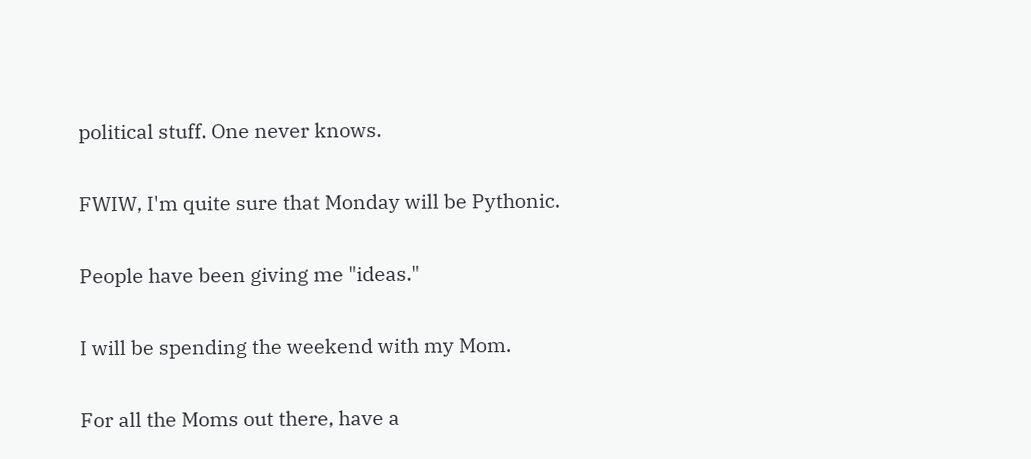political stuff. One never knows.

FWIW, I'm quite sure that Monday will be Pythonic.

People have been giving me "ideas."

I will be spending the weekend with my Mom.

For all the Moms out there, have a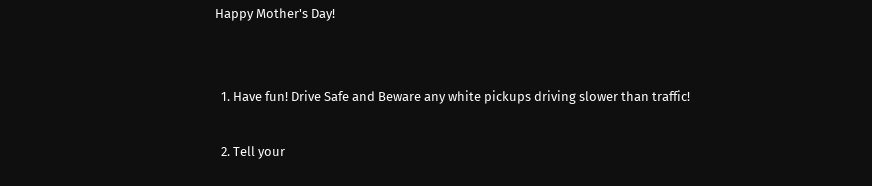Happy Mother's Day!


  1. Have fun! Drive Safe and Beware any white pickups driving slower than traffic!

  2. Tell your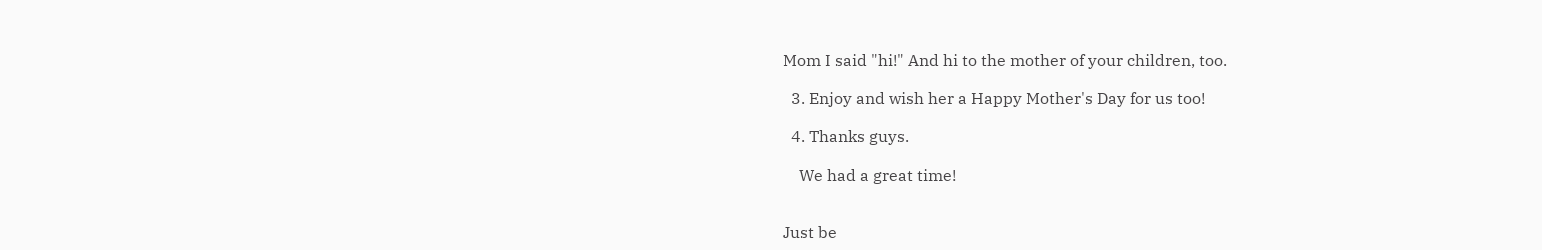Mom I said "hi!" And hi to the mother of your children, too.

  3. Enjoy and wish her a Happy Mother's Day for us too!

  4. Thanks guys.

    We had a great time!


Just be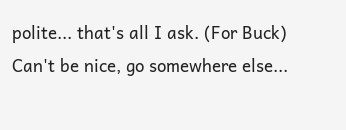polite... that's all I ask. (For Buck)
Can't be nice, go somewhere else...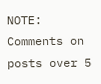NOTE: Comments on posts over 5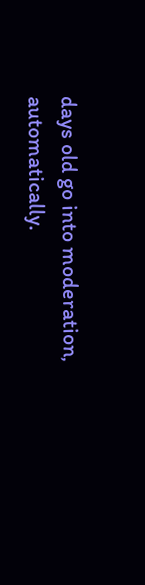days old go into moderation, automatically.